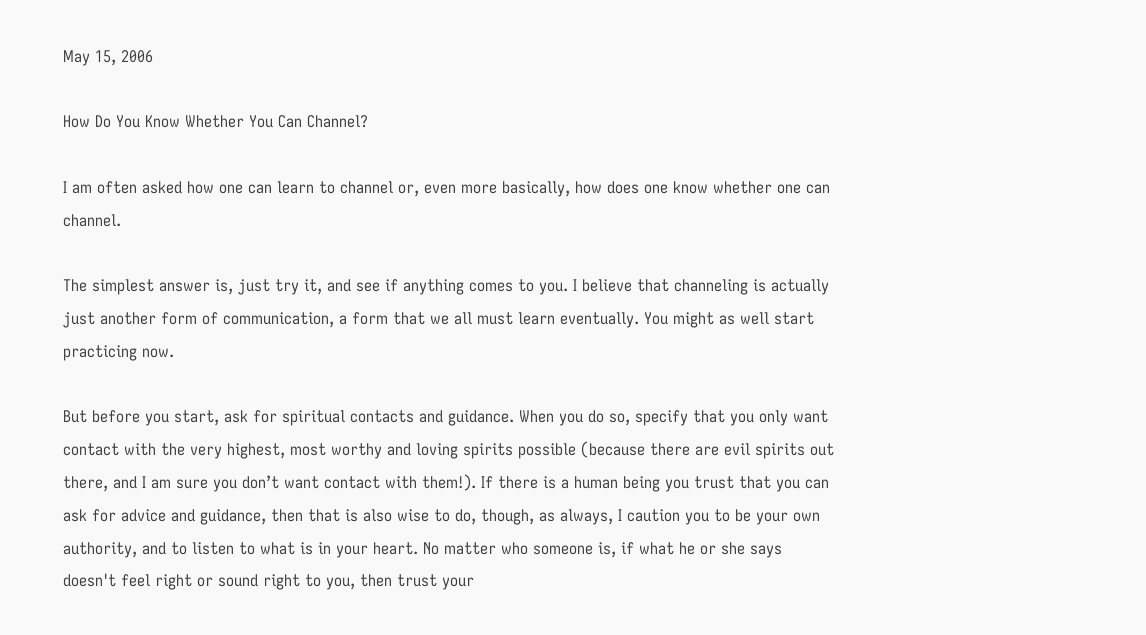May 15, 2006

How Do You Know Whether You Can Channel?

I am often asked how one can learn to channel or, even more basically, how does one know whether one can channel.

The simplest answer is, just try it, and see if anything comes to you. I believe that channeling is actually just another form of communication, a form that we all must learn eventually. You might as well start practicing now.

But before you start, ask for spiritual contacts and guidance. When you do so, specify that you only want contact with the very highest, most worthy and loving spirits possible (because there are evil spirits out there, and I am sure you don’t want contact with them!). If there is a human being you trust that you can ask for advice and guidance, then that is also wise to do, though, as always, I caution you to be your own authority, and to listen to what is in your heart. No matter who someone is, if what he or she says doesn't feel right or sound right to you, then trust your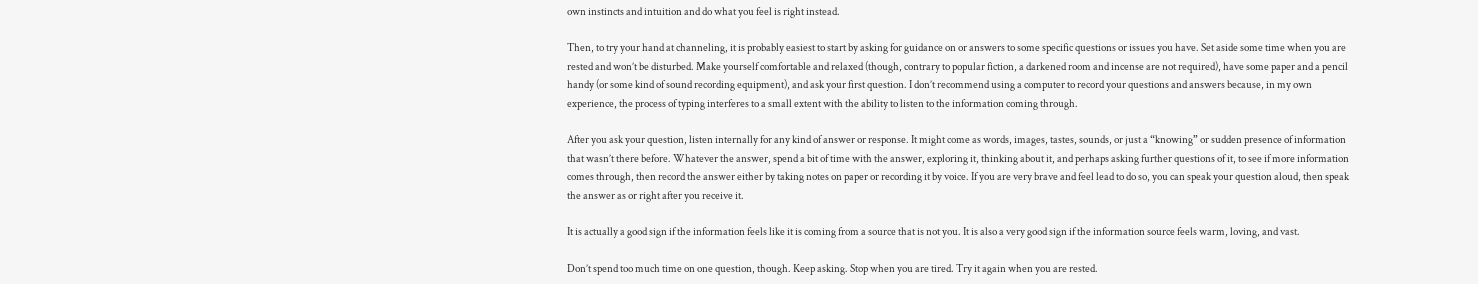own instincts and intuition and do what you feel is right instead.

Then, to try your hand at channeling, it is probably easiest to start by asking for guidance on or answers to some specific questions or issues you have. Set aside some time when you are rested and won’t be disturbed. Make yourself comfortable and relaxed (though, contrary to popular fiction, a darkened room and incense are not required), have some paper and a pencil handy (or some kind of sound recording equipment), and ask your first question. I don’t recommend using a computer to record your questions and answers because, in my own experience, the process of typing interferes to a small extent with the ability to listen to the information coming through.

After you ask your question, listen internally for any kind of answer or response. It might come as words, images, tastes, sounds, or just a “knowing” or sudden presence of information that wasn’t there before. Whatever the answer, spend a bit of time with the answer, exploring it, thinking about it, and perhaps asking further questions of it, to see if more information comes through, then record the answer either by taking notes on paper or recording it by voice. If you are very brave and feel lead to do so, you can speak your question aloud, then speak the answer as or right after you receive it.

It is actually a good sign if the information feels like it is coming from a source that is not you. It is also a very good sign if the information source feels warm, loving, and vast.

Don’t spend too much time on one question, though. Keep asking. Stop when you are tired. Try it again when you are rested.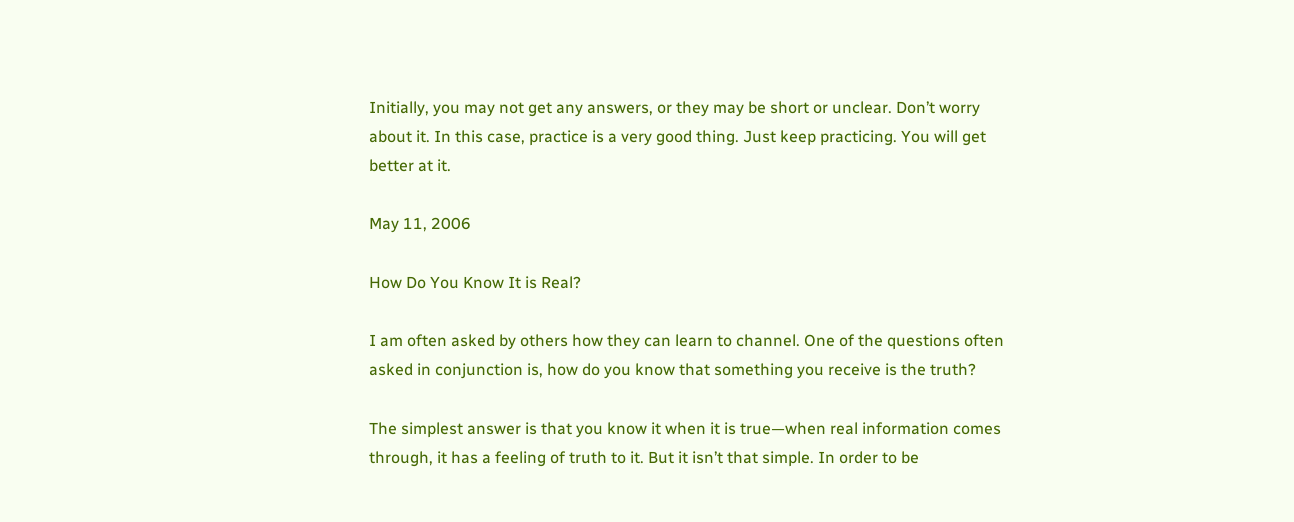Initially, you may not get any answers, or they may be short or unclear. Don’t worry about it. In this case, practice is a very good thing. Just keep practicing. You will get better at it.

May 11, 2006

How Do You Know It is Real?

I am often asked by others how they can learn to channel. One of the questions often asked in conjunction is, how do you know that something you receive is the truth?

The simplest answer is that you know it when it is true—when real information comes through, it has a feeling of truth to it. But it isn’t that simple. In order to be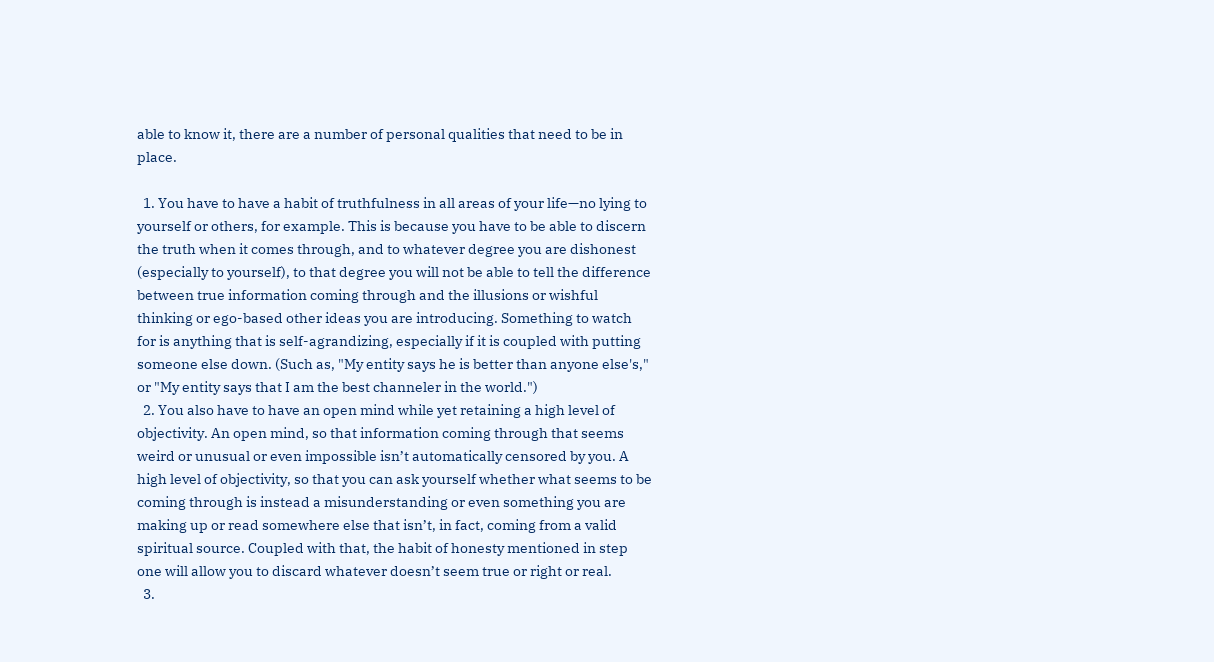able to know it, there are a number of personal qualities that need to be in place.

  1. You have to have a habit of truthfulness in all areas of your life—no lying to yourself or others, for example. This is because you have to be able to discern the truth when it comes through, and to whatever degree you are dishonest (especially to yourself), to that degree you will not be able to tell the difference between true information coming through and the illusions or wishful thinking or ego-based other ideas you are introducing. Something to watch for is anything that is self-agrandizing, especially if it is coupled with putting someone else down. (Such as, "My entity says he is better than anyone else's," or "My entity says that I am the best channeler in the world.")
  2. You also have to have an open mind while yet retaining a high level of objectivity. An open mind, so that information coming through that seems weird or unusual or even impossible isn’t automatically censored by you. A high level of objectivity, so that you can ask yourself whether what seems to be coming through is instead a misunderstanding or even something you are making up or read somewhere else that isn’t, in fact, coming from a valid spiritual source. Coupled with that, the habit of honesty mentioned in step one will allow you to discard whatever doesn’t seem true or right or real.
  3.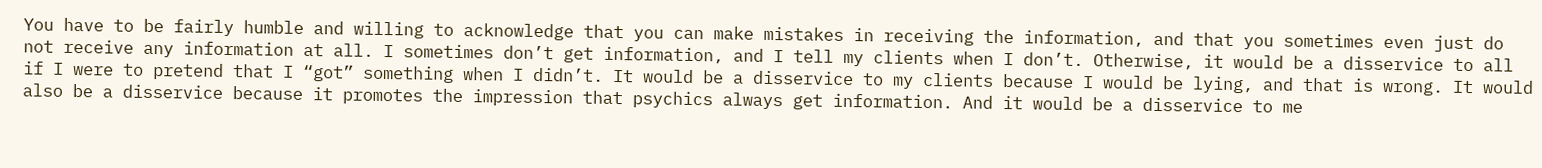You have to be fairly humble and willing to acknowledge that you can make mistakes in receiving the information, and that you sometimes even just do not receive any information at all. I sometimes don’t get information, and I tell my clients when I don’t. Otherwise, it would be a disservice to all if I were to pretend that I “got” something when I didn’t. It would be a disservice to my clients because I would be lying, and that is wrong. It would also be a disservice because it promotes the impression that psychics always get information. And it would be a disservice to me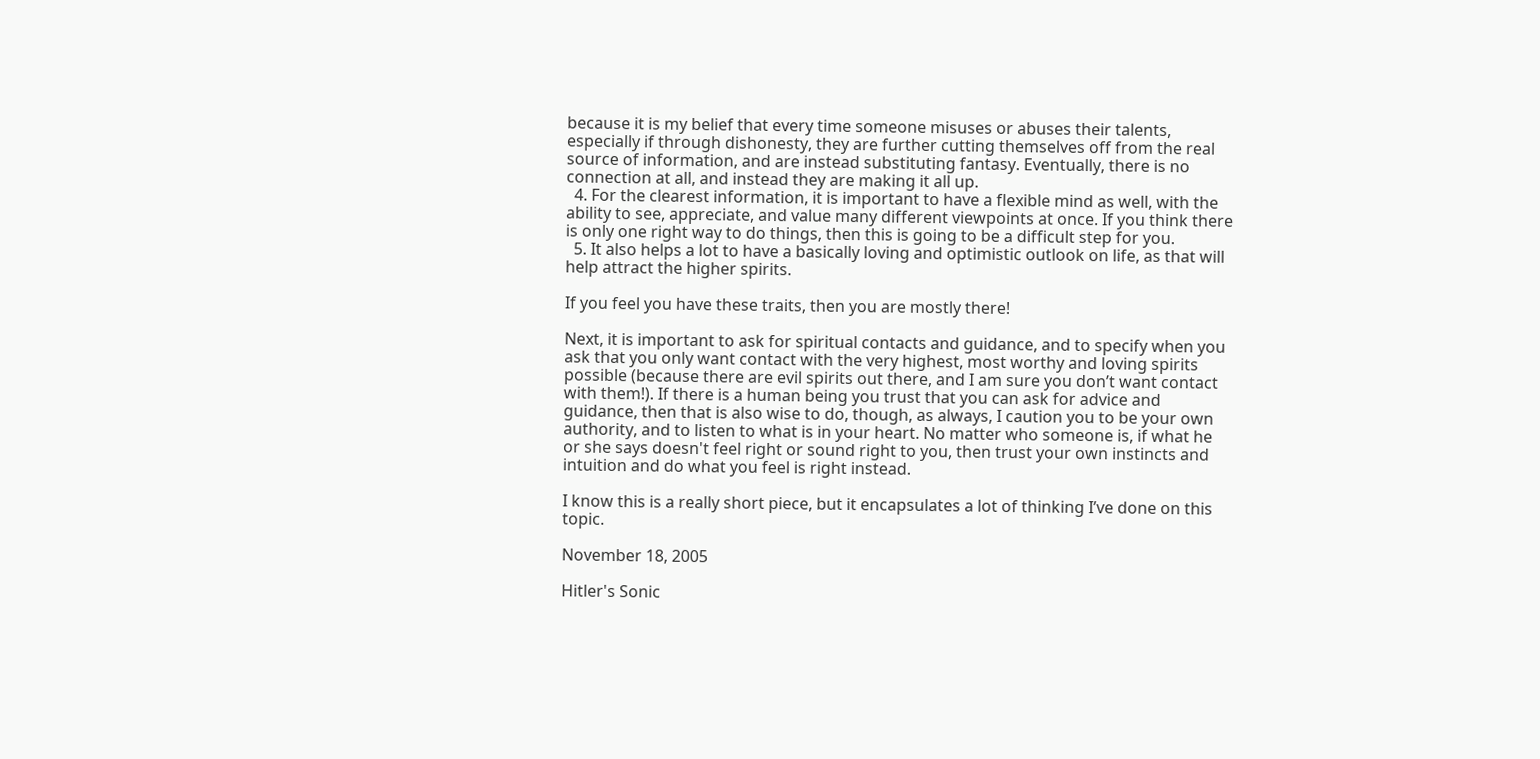because it is my belief that every time someone misuses or abuses their talents, especially if through dishonesty, they are further cutting themselves off from the real source of information, and are instead substituting fantasy. Eventually, there is no connection at all, and instead they are making it all up.
  4. For the clearest information, it is important to have a flexible mind as well, with the ability to see, appreciate, and value many different viewpoints at once. If you think there is only one right way to do things, then this is going to be a difficult step for you.
  5. It also helps a lot to have a basically loving and optimistic outlook on life, as that will help attract the higher spirits.

If you feel you have these traits, then you are mostly there!

Next, it is important to ask for spiritual contacts and guidance, and to specify when you ask that you only want contact with the very highest, most worthy and loving spirits possible (because there are evil spirits out there, and I am sure you don’t want contact with them!). If there is a human being you trust that you can ask for advice and guidance, then that is also wise to do, though, as always, I caution you to be your own authority, and to listen to what is in your heart. No matter who someone is, if what he or she says doesn't feel right or sound right to you, then trust your own instincts and intuition and do what you feel is right instead.

I know this is a really short piece, but it encapsulates a lot of thinking I’ve done on this topic.

November 18, 2005

Hitler's Sonic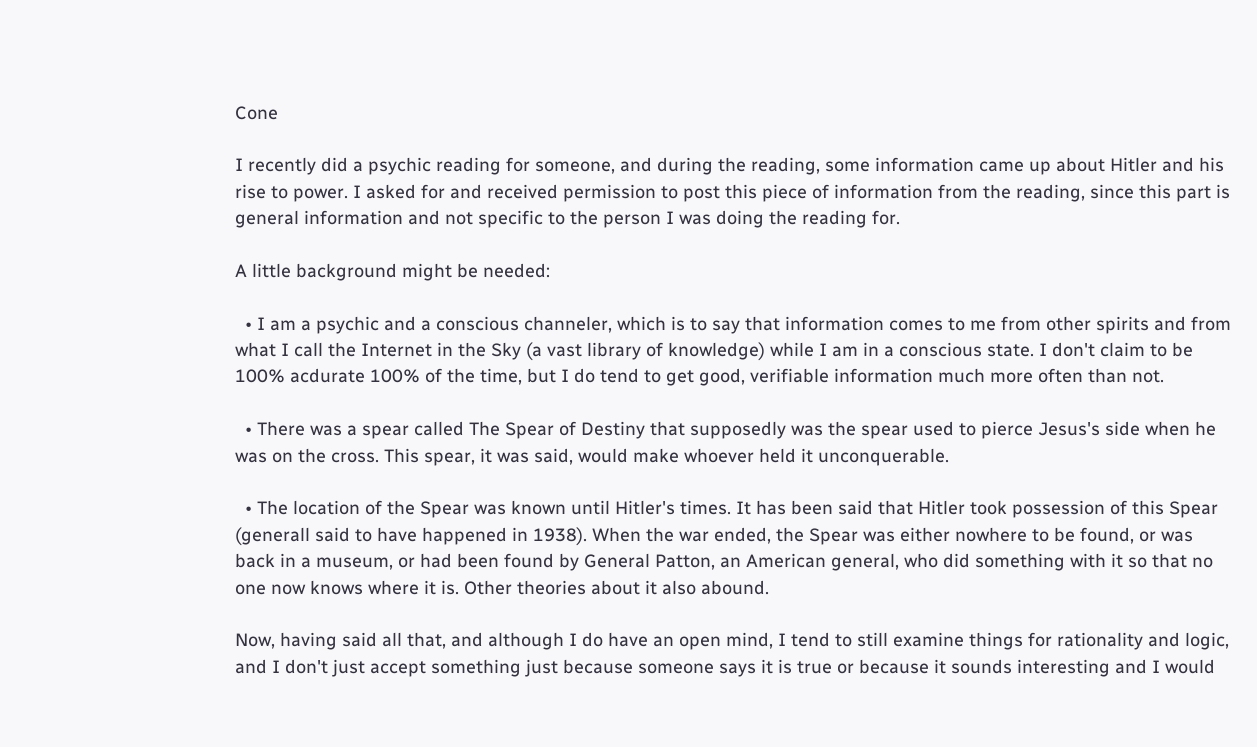Cone

I recently did a psychic reading for someone, and during the reading, some information came up about Hitler and his rise to power. I asked for and received permission to post this piece of information from the reading, since this part is general information and not specific to the person I was doing the reading for.

A little background might be needed:

  • I am a psychic and a conscious channeler, which is to say that information comes to me from other spirits and from what I call the Internet in the Sky (a vast library of knowledge) while I am in a conscious state. I don't claim to be 100% acdurate 100% of the time, but I do tend to get good, verifiable information much more often than not.

  • There was a spear called The Spear of Destiny that supposedly was the spear used to pierce Jesus's side when he was on the cross. This spear, it was said, would make whoever held it unconquerable.

  • The location of the Spear was known until Hitler's times. It has been said that Hitler took possession of this Spear (generall said to have happened in 1938). When the war ended, the Spear was either nowhere to be found, or was back in a museum, or had been found by General Patton, an American general, who did something with it so that no one now knows where it is. Other theories about it also abound.

Now, having said all that, and although I do have an open mind, I tend to still examine things for rationality and logic, and I don't just accept something just because someone says it is true or because it sounds interesting and I would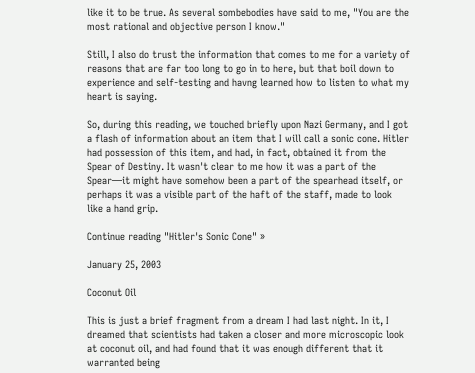like it to be true. As several sombebodies have said to me, "You are the most rational and objective person I know."

Still, I also do trust the information that comes to me for a variety of reasons that are far too long to go in to here, but that boil down to experience and self-testing and havng learned how to listen to what my heart is saying.

So, during this reading, we touched briefly upon Nazi Germany, and I got a flash of information about an item that I will call a sonic cone. Hitler had possession of this item, and had, in fact, obtained it from the Spear of Destiny. It wasn't clear to me how it was a part of the Spear—it might have somehow been a part of the spearhead itself, or perhaps it was a visible part of the haft of the staff, made to look like a hand grip.

Continue reading "Hitler's Sonic Cone" »

January 25, 2003

Coconut Oil

This is just a brief fragment from a dream I had last night. In it, I dreamed that scientists had taken a closer and more microscopic look at coconut oil, and had found that it was enough different that it warranted being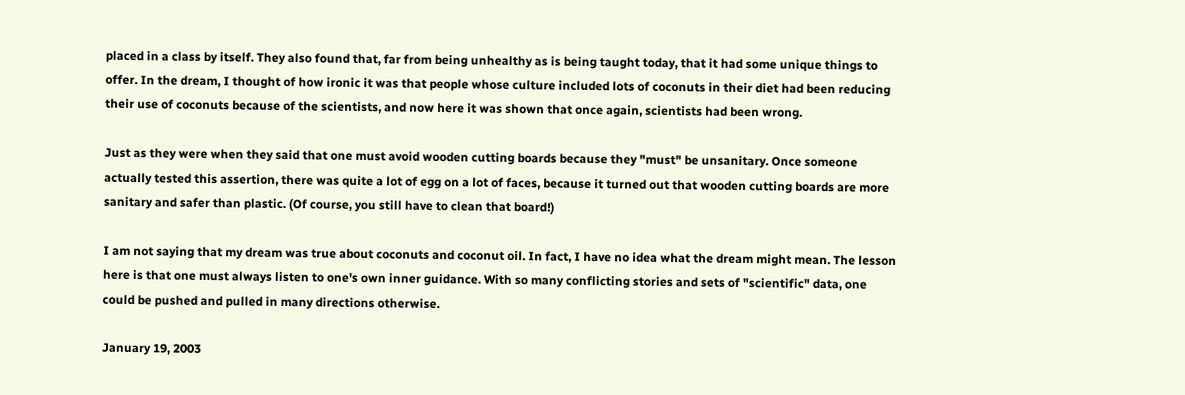placed in a class by itself. They also found that, far from being unhealthy as is being taught today, that it had some unique things to offer. In the dream, I thought of how ironic it was that people whose culture included lots of coconuts in their diet had been reducing their use of coconuts because of the scientists, and now here it was shown that once again, scientists had been wrong.

Just as they were when they said that one must avoid wooden cutting boards because they "must" be unsanitary. Once someone actually tested this assertion, there was quite a lot of egg on a lot of faces, because it turned out that wooden cutting boards are more sanitary and safer than plastic. (Of course, you still have to clean that board!)

I am not saying that my dream was true about coconuts and coconut oil. In fact, I have no idea what the dream might mean. The lesson here is that one must always listen to one's own inner guidance. With so many conflicting stories and sets of "scientific" data, one could be pushed and pulled in many directions otherwise.

January 19, 2003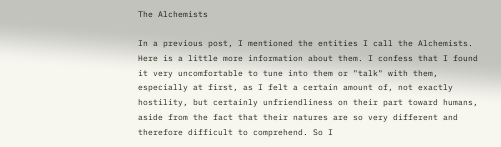The Alchemists

In a previous post, I mentioned the entities I call the Alchemists. Here is a little more information about them. I confess that I found it very uncomfortable to tune into them or "talk" with them, especially at first, as I felt a certain amount of, not exactly hostility, but certainly unfriendliness on their part toward humans, aside from the fact that their natures are so very different and therefore difficult to comprehend. So I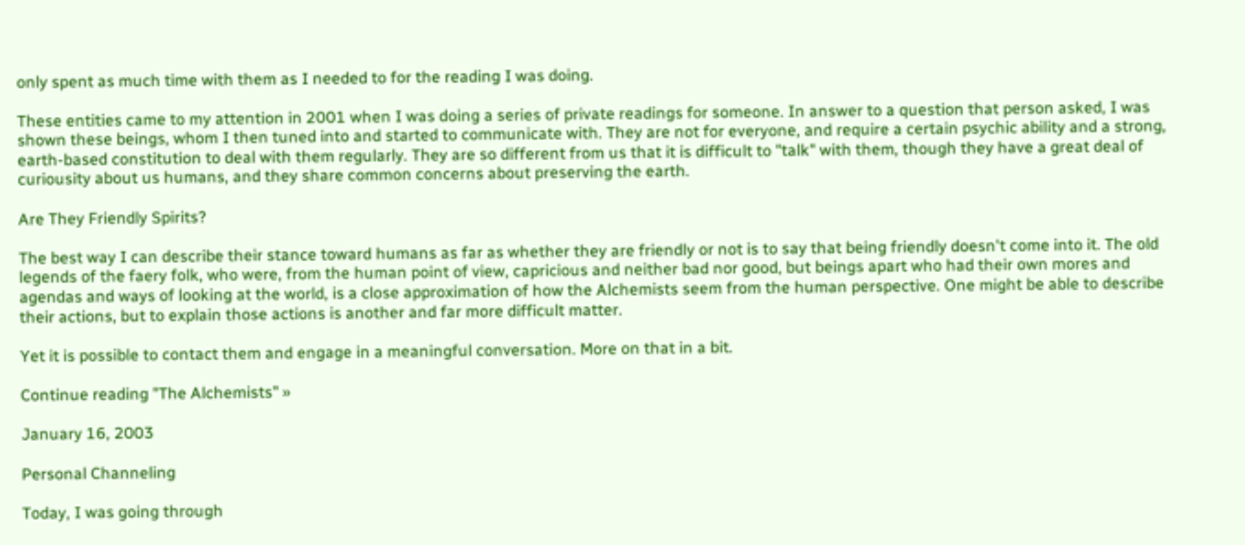only spent as much time with them as I needed to for the reading I was doing.

These entities came to my attention in 2001 when I was doing a series of private readings for someone. In answer to a question that person asked, I was shown these beings, whom I then tuned into and started to communicate with. They are not for everyone, and require a certain psychic ability and a strong, earth-based constitution to deal with them regularly. They are so different from us that it is difficult to "talk" with them, though they have a great deal of curiousity about us humans, and they share common concerns about preserving the earth.

Are They Friendly Spirits?

The best way I can describe their stance toward humans as far as whether they are friendly or not is to say that being friendly doesn't come into it. The old legends of the faery folk, who were, from the human point of view, capricious and neither bad nor good, but beings apart who had their own mores and agendas and ways of looking at the world, is a close approximation of how the Alchemists seem from the human perspective. One might be able to describe their actions, but to explain those actions is another and far more difficult matter.

Yet it is possible to contact them and engage in a meaningful conversation. More on that in a bit.

Continue reading "The Alchemists" »

January 16, 2003

Personal Channeling

Today, I was going through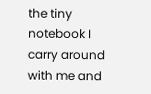the tiny notebook I carry around with me and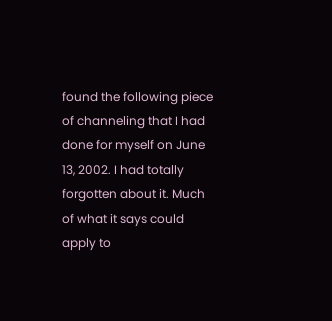found the following piece of channeling that I had done for myself on June 13, 2002. I had totally forgotten about it. Much of what it says could apply to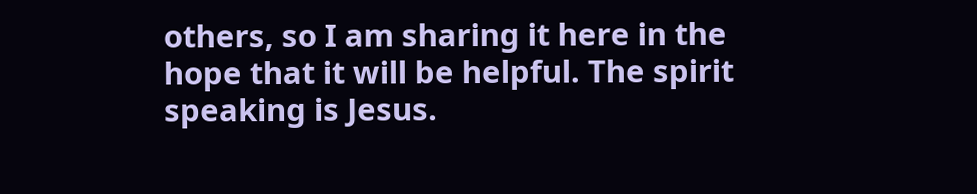others, so I am sharing it here in the hope that it will be helpful. The spirit speaking is Jesus.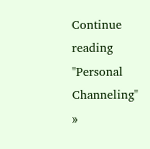Continue reading "Personal Channeling" »